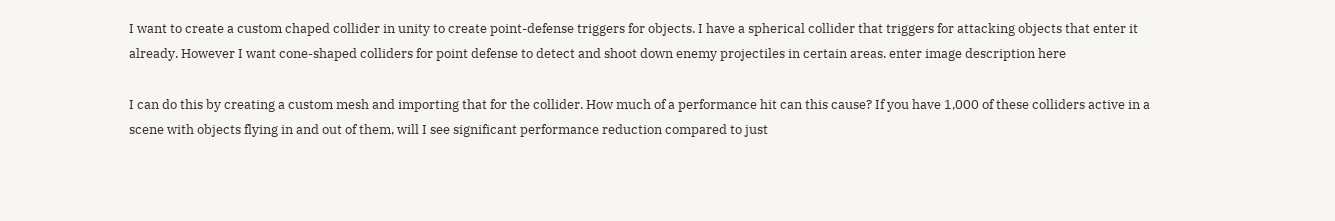I want to create a custom chaped collider in unity to create point-defense triggers for objects. I have a spherical collider that triggers for attacking objects that enter it already. However I want cone-shaped colliders for point defense to detect and shoot down enemy projectiles in certain areas. enter image description here

I can do this by creating a custom mesh and importing that for the collider. How much of a performance hit can this cause? If you have 1,000 of these colliders active in a scene with objects flying in and out of them, will I see significant performance reduction compared to just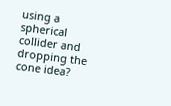using a spherical collider and dropping the cone idea?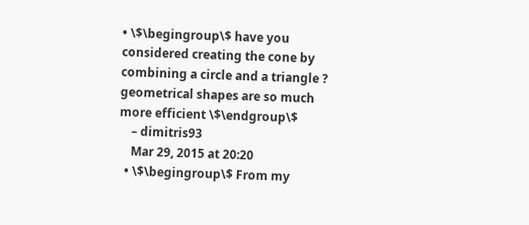• \$\begingroup\$ have you considered creating the cone by combining a circle and a triangle ? geometrical shapes are so much more efficient \$\endgroup\$
    – dimitris93
    Mar 29, 2015 at 20:20
  • \$\begingroup\$ From my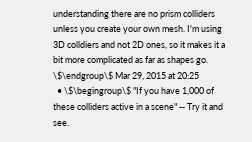understanding there are no prism colliders unless you create your own mesh. I'm using 3D colldiers and not 2D ones, so it makes it a bit more complicated as far as shapes go. \$\endgroup\$ Mar 29, 2015 at 20:25
  • \$\begingroup\$ "If you have 1,000 of these colliders active in a scene" -- Try it and see.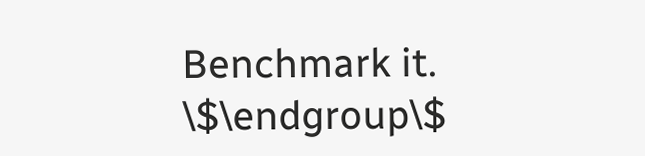Benchmark it. \$\endgroup\$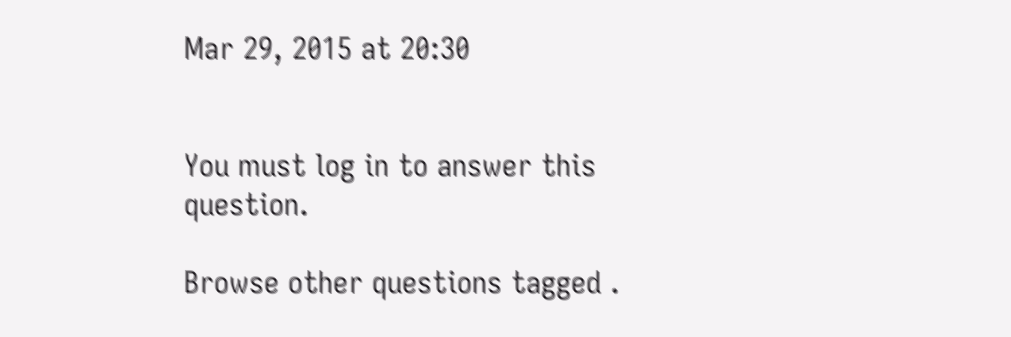Mar 29, 2015 at 20:30


You must log in to answer this question.

Browse other questions tagged .